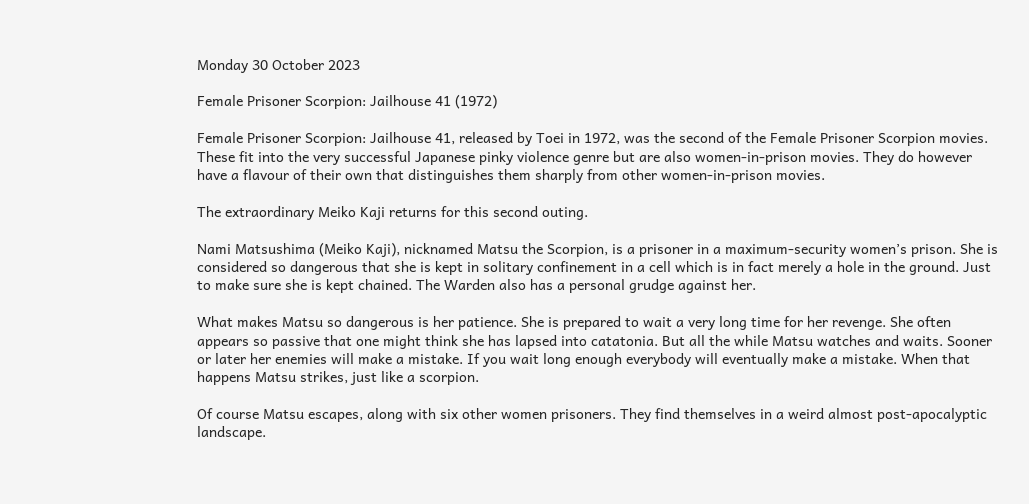Monday 30 October 2023

Female Prisoner Scorpion: Jailhouse 41 (1972)

Female Prisoner Scorpion: Jailhouse 41, released by Toei in 1972, was the second of the Female Prisoner Scorpion movies. These fit into the very successful Japanese pinky violence genre but are also women-in-prison movies. They do however have a flavour of their own that distinguishes them sharply from other women-in-prison movies.

The extraordinary Meiko Kaji returns for this second outing.

Nami Matsushima (Meiko Kaji), nicknamed Matsu the Scorpion, is a prisoner in a maximum-security women’s prison. She is considered so dangerous that she is kept in solitary confinement in a cell which is in fact merely a hole in the ground. Just to make sure she is kept chained. The Warden also has a personal grudge against her.

What makes Matsu so dangerous is her patience. She is prepared to wait a very long time for her revenge. She often appears so passive that one might think she has lapsed into catatonia. But all the while Matsu watches and waits. Sooner or later her enemies will make a mistake. If you wait long enough everybody will eventually make a mistake. When that happens Matsu strikes, just like a scorpion.

Of course Matsu escapes, along with six other women prisoners. They find themselves in a weird almost post-apocalyptic landscape.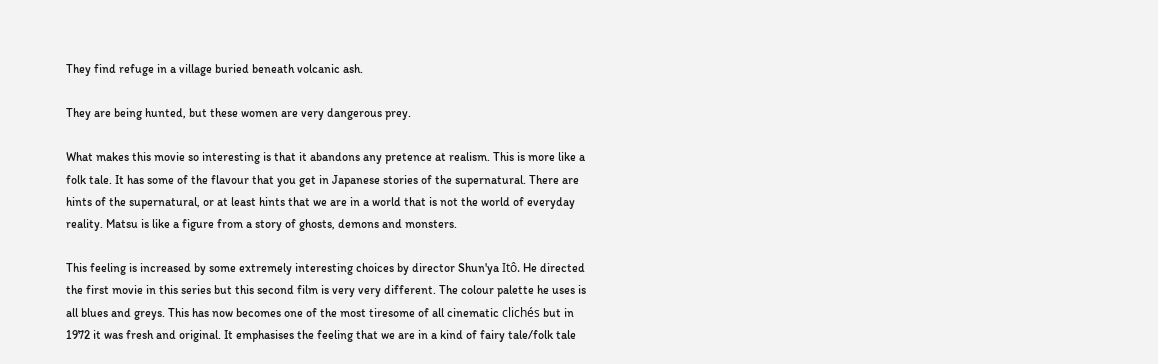They find refuge in a village buried beneath volcanic ash.

They are being hunted, but these women are very dangerous prey.

What makes this movie so interesting is that it abandons any pretence at realism. This is more like a folk tale. It has some of the flavour that you get in Japanese stories of the supernatural. There are hints of the supernatural, or at least hints that we are in a world that is not the world of everyday reality. Matsu is like a figure from a story of ghosts, demons and monsters.

This feeling is increased by some extremely interesting choices by director Shun'ya Itô. He directed the first movie in this series but this second film is very very different. The colour palette he uses is all blues and greys. This has now becomes one of the most tiresome of all cinematic clichés but in 1972 it was fresh and original. It emphasises the feeling that we are in a kind of fairy tale/folk tale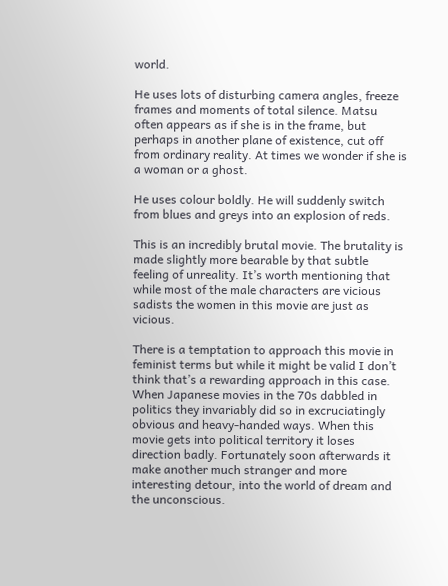world.

He uses lots of disturbing camera angles, freeze frames and moments of total silence. Matsu often appears as if she is in the frame, but perhaps in another plane of existence, cut off from ordinary reality. At times we wonder if she is a woman or a ghost.

He uses colour boldly. He will suddenly switch from blues and greys into an explosion of reds.

This is an incredibly brutal movie. The brutality is made slightly more bearable by that subtle feeling of unreality. It’s worth mentioning that while most of the male characters are vicious sadists the women in this movie are just as vicious.

There is a temptation to approach this movie in feminist terms but while it might be valid I don’t think that’s a rewarding approach in this case. When Japanese movies in the 70s dabbled in politics they invariably did so in excruciatingly obvious and heavy-handed ways. When this movie gets into political territory it loses direction badly. Fortunately soon afterwards it make another much stranger and more interesting detour, into the world of dream and the unconscious.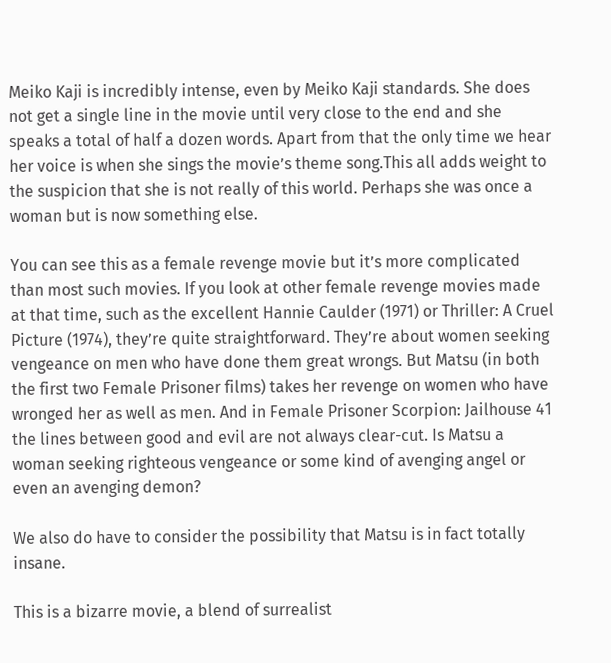Meiko Kaji is incredibly intense, even by Meiko Kaji standards. She does not get a single line in the movie until very close to the end and she speaks a total of half a dozen words. Apart from that the only time we hear her voice is when she sings the movie’s theme song.This all adds weight to the suspicion that she is not really of this world. Perhaps she was once a woman but is now something else.

You can see this as a female revenge movie but it’s more complicated than most such movies. If you look at other female revenge movies made at that time, such as the excellent Hannie Caulder (1971) or Thriller: A Cruel Picture (1974), they’re quite straightforward. They’re about women seeking vengeance on men who have done them great wrongs. But Matsu (in both the first two Female Prisoner films) takes her revenge on women who have wronged her as well as men. And in Female Prisoner Scorpion: Jailhouse 41 the lines between good and evil are not always clear-cut. Is Matsu a woman seeking righteous vengeance or some kind of avenging angel or even an avenging demon?

We also do have to consider the possibility that Matsu is in fact totally insane.

This is a bizarre movie, a blend of surrealist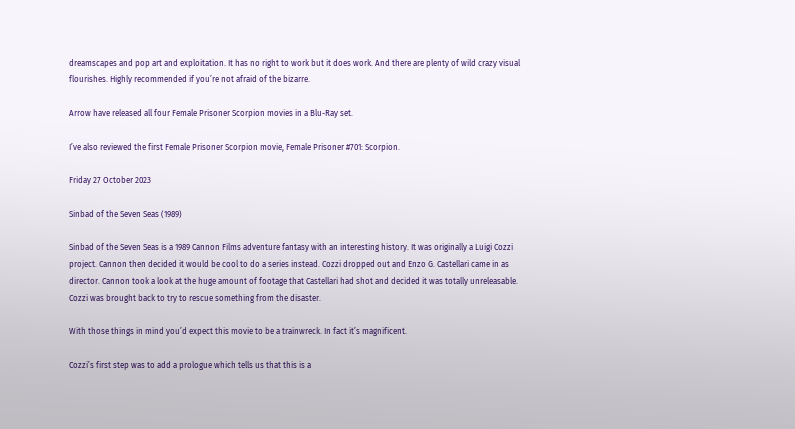dreamscapes and pop art and exploitation. It has no right to work but it does work. And there are plenty of wild crazy visual flourishes. Highly recommended if you’re not afraid of the bizarre.

Arrow have released all four Female Prisoner Scorpion movies in a Blu-Ray set.

I’ve also reviewed the first Female Prisoner Scorpion movie, Female Prisoner #701: Scorpion.

Friday 27 October 2023

Sinbad of the Seven Seas (1989)

Sinbad of the Seven Seas is a 1989 Cannon Films adventure fantasy with an interesting history. It was originally a Luigi Cozzi project. Cannon then decided it would be cool to do a series instead. Cozzi dropped out and Enzo G. Castellari came in as director. Cannon took a look at the huge amount of footage that Castellari had shot and decided it was totally unreleasable. Cozzi was brought back to try to rescue something from the disaster.

With those things in mind you’d expect this movie to be a trainwreck. In fact it’s magnificent.

Cozzi’s first step was to add a prologue which tells us that this is a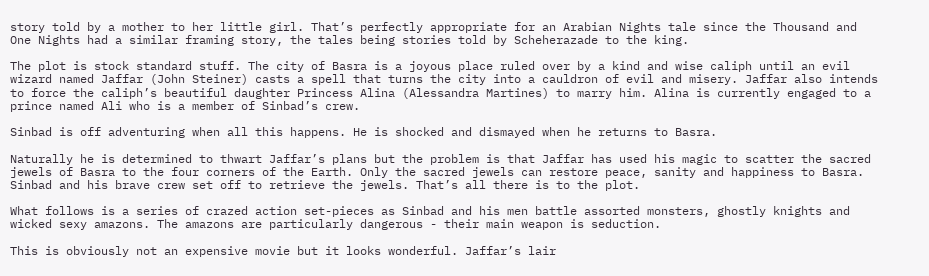story told by a mother to her little girl. That’s perfectly appropriate for an Arabian Nights tale since the Thousand and One Nights had a similar framing story, the tales being stories told by Scheherazade to the king.

The plot is stock standard stuff. The city of Basra is a joyous place ruled over by a kind and wise caliph until an evil wizard named Jaffar (John Steiner) casts a spell that turns the city into a cauldron of evil and misery. Jaffar also intends to force the caliph’s beautiful daughter Princess Alina (Alessandra Martines) to marry him. Alina is currently engaged to a prince named Ali who is a member of Sinbad’s crew.

Sinbad is off adventuring when all this happens. He is shocked and dismayed when he returns to Basra.

Naturally he is determined to thwart Jaffar’s plans but the problem is that Jaffar has used his magic to scatter the sacred jewels of Basra to the four corners of the Earth. Only the sacred jewels can restore peace, sanity and happiness to Basra. Sinbad and his brave crew set off to retrieve the jewels. That’s all there is to the plot.

What follows is a series of crazed action set-pieces as Sinbad and his men battle assorted monsters, ghostly knights and wicked sexy amazons. The amazons are particularly dangerous - their main weapon is seduction.

This is obviously not an expensive movie but it looks wonderful. Jaffar’s lair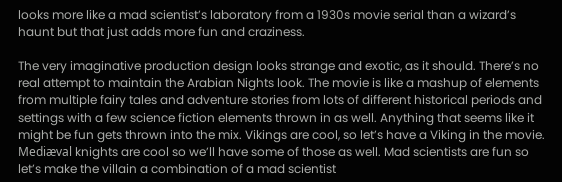looks more like a mad scientist’s laboratory from a 1930s movie serial than a wizard’s haunt but that just adds more fun and craziness.

The very imaginative production design looks strange and exotic, as it should. There’s no real attempt to maintain the Arabian Nights look. The movie is like a mashup of elements from multiple fairy tales and adventure stories from lots of different historical periods and settings with a few science fiction elements thrown in as well. Anything that seems like it might be fun gets thrown into the mix. Vikings are cool, so let’s have a Viking in the movie. Mediæval knights are cool so we’ll have some of those as well. Mad scientists are fun so let’s make the villain a combination of a mad scientist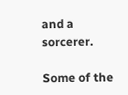and a sorcerer.

Some of the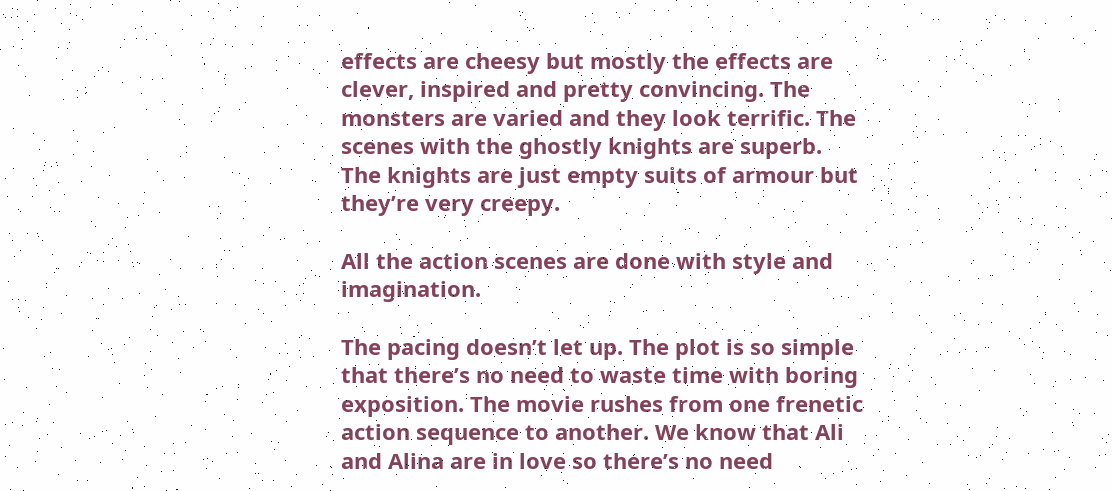effects are cheesy but mostly the effects are clever, inspired and pretty convincing. The monsters are varied and they look terrific. The scenes with the ghostly knights are superb. The knights are just empty suits of armour but they’re very creepy.

All the action scenes are done with style and imagination.

The pacing doesn’t let up. The plot is so simple that there’s no need to waste time with boring exposition. The movie rushes from one frenetic action sequence to another. We know that Ali and Alina are in love so there’s no need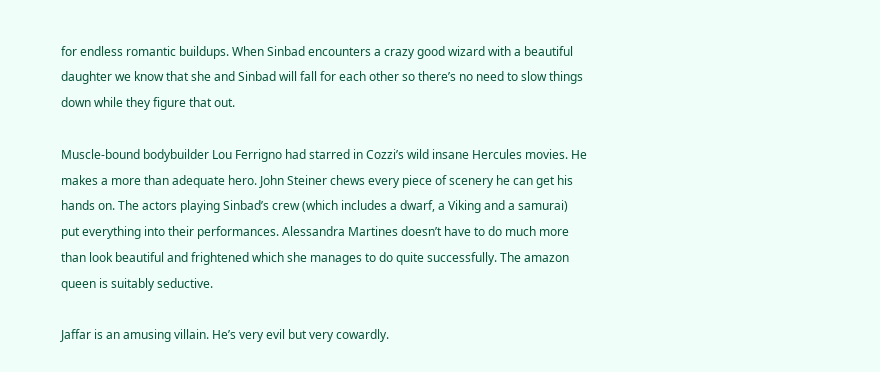for endless romantic buildups. When Sinbad encounters a crazy good wizard with a beautiful daughter we know that she and Sinbad will fall for each other so there’s no need to slow things down while they figure that out.

Muscle-bound bodybuilder Lou Ferrigno had starred in Cozzi’s wild insane Hercules movies. He makes a more than adequate hero. John Steiner chews every piece of scenery he can get his hands on. The actors playing Sinbad’s crew (which includes a dwarf, a Viking and a samurai) put everything into their performances. Alessandra Martines doesn’t have to do much more than look beautiful and frightened which she manages to do quite successfully. The amazon queen is suitably seductive.

Jaffar is an amusing villain. He’s very evil but very cowardly.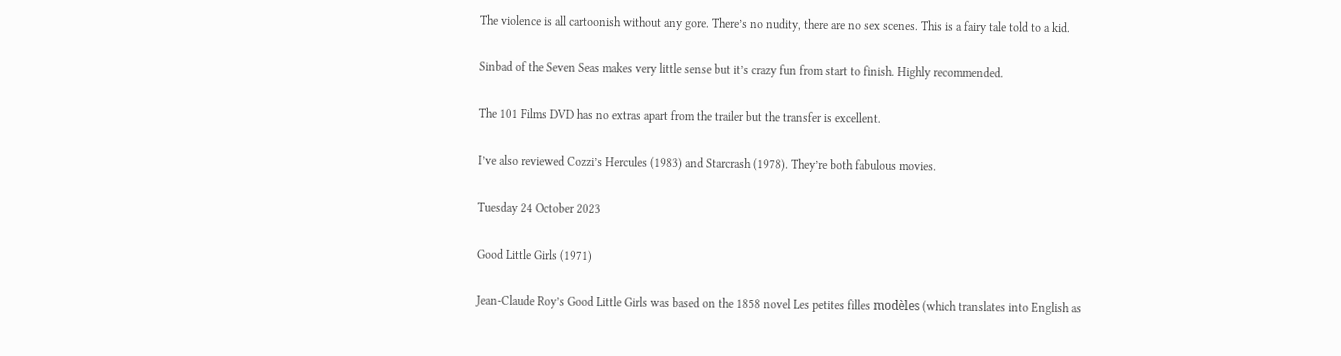The violence is all cartoonish without any gore. There’s no nudity, there are no sex scenes. This is a fairy tale told to a kid.

Sinbad of the Seven Seas makes very little sense but it’s crazy fun from start to finish. Highly recommended.

The 101 Films DVD has no extras apart from the trailer but the transfer is excellent.

I’ve also reviewed Cozzi’s Hercules (1983) and Starcrash (1978). They’re both fabulous movies.

Tuesday 24 October 2023

Good Little Girls (1971)

Jean-Claude Roy’s Good Little Girls was based on the 1858 novel Les petites filles modèles (which translates into English as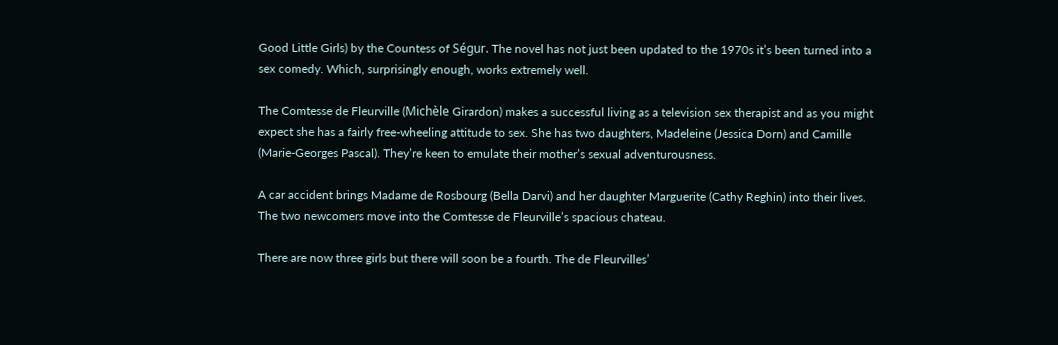Good Little Girls) by the Countess of Ségur. The novel has not just been updated to the 1970s it’s been turned into a sex comedy. Which, surprisingly enough, works extremely well.

The Comtesse de Fleurville (Michèle Girardon) makes a successful living as a television sex therapist and as you might expect she has a fairly free-wheeling attitude to sex. She has two daughters, Madeleine (Jessica Dorn) and Camille (Marie-Georges Pascal). They’re keen to emulate their mother’s sexual adventurousness.

A car accident brings Madame de Rosbourg (Bella Darvi) and her daughter Marguerite (Cathy Reghin) into their lives. The two newcomers move into the Comtesse de Fleurville’s spacious chateau.

There are now three girls but there will soon be a fourth. The de Fleurvilles’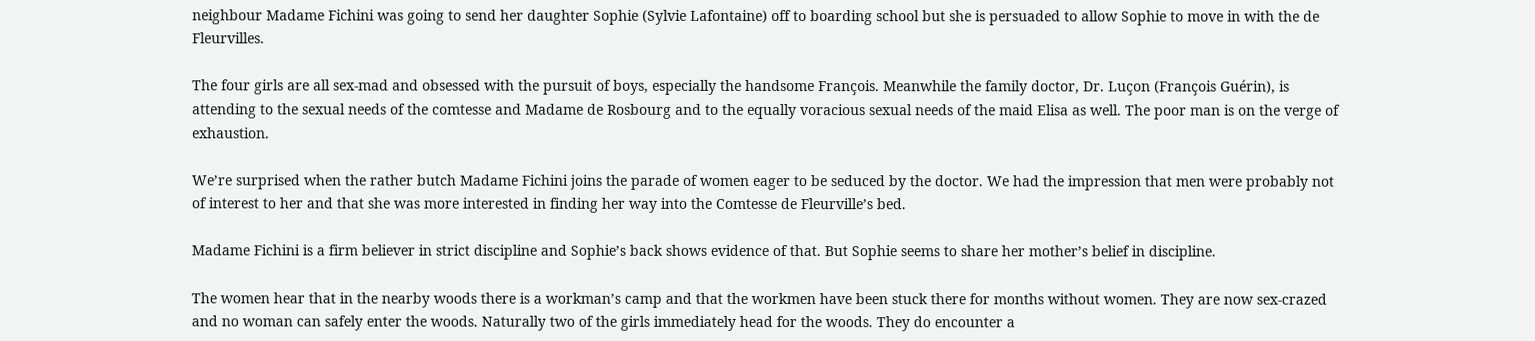neighbour Madame Fichini was going to send her daughter Sophie (Sylvie Lafontaine) off to boarding school but she is persuaded to allow Sophie to move in with the de Fleurvilles.

The four girls are all sex-mad and obsessed with the pursuit of boys, especially the handsome François. Meanwhile the family doctor, Dr. Luçon (François Guérin), is attending to the sexual needs of the comtesse and Madame de Rosbourg and to the equally voracious sexual needs of the maid Elisa as well. The poor man is on the verge of exhaustion.

We’re surprised when the rather butch Madame Fichini joins the parade of women eager to be seduced by the doctor. We had the impression that men were probably not of interest to her and that she was more interested in finding her way into the Comtesse de Fleurville’s bed.

Madame Fichini is a firm believer in strict discipline and Sophie’s back shows evidence of that. But Sophie seems to share her mother’s belief in discipline.

The women hear that in the nearby woods there is a workman’s camp and that the workmen have been stuck there for months without women. They are now sex-crazed and no woman can safely enter the woods. Naturally two of the girls immediately head for the woods. They do encounter a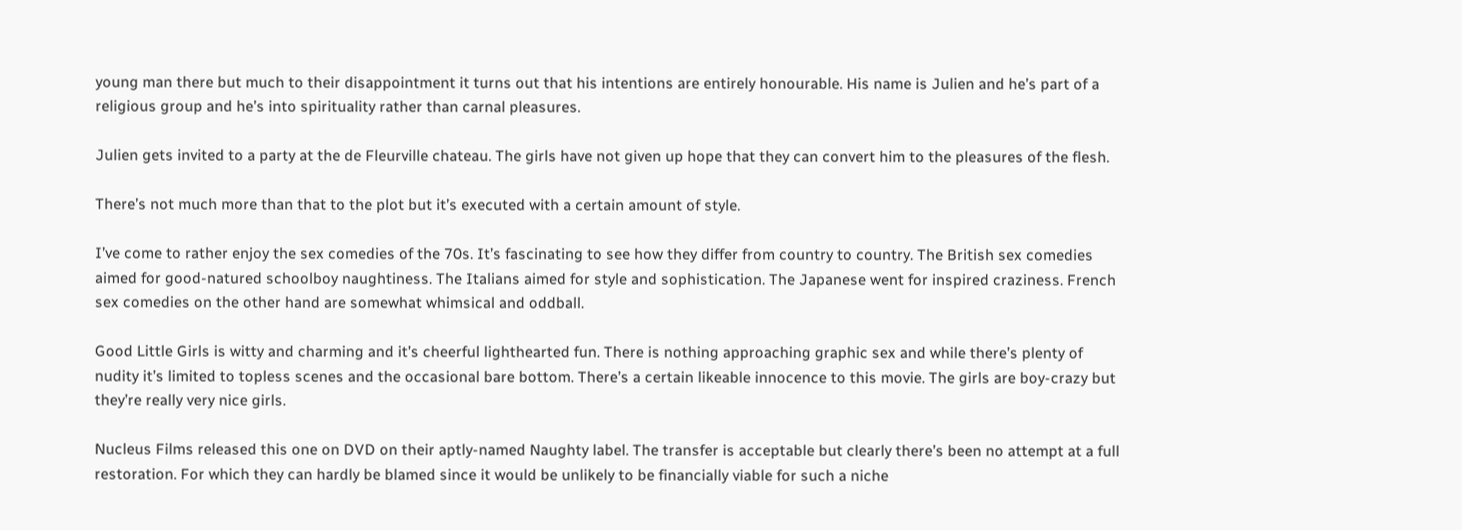young man there but much to their disappointment it turns out that his intentions are entirely honourable. His name is Julien and he’s part of a religious group and he’s into spirituality rather than carnal pleasures.

Julien gets invited to a party at the de Fleurville chateau. The girls have not given up hope that they can convert him to the pleasures of the flesh.

There’s not much more than that to the plot but it’s executed with a certain amount of style.

I’ve come to rather enjoy the sex comedies of the 70s. It’s fascinating to see how they differ from country to country. The British sex comedies aimed for good-natured schoolboy naughtiness. The Italians aimed for style and sophistication. The Japanese went for inspired craziness. French sex comedies on the other hand are somewhat whimsical and oddball.

Good Little Girls is witty and charming and it’s cheerful lighthearted fun. There is nothing approaching graphic sex and while there’s plenty of nudity it’s limited to topless scenes and the occasional bare bottom. There’s a certain likeable innocence to this movie. The girls are boy-crazy but they’re really very nice girls.

Nucleus Films released this one on DVD on their aptly-named Naughty label. The transfer is acceptable but clearly there’s been no attempt at a full restoration. For which they can hardly be blamed since it would be unlikely to be financially viable for such a niche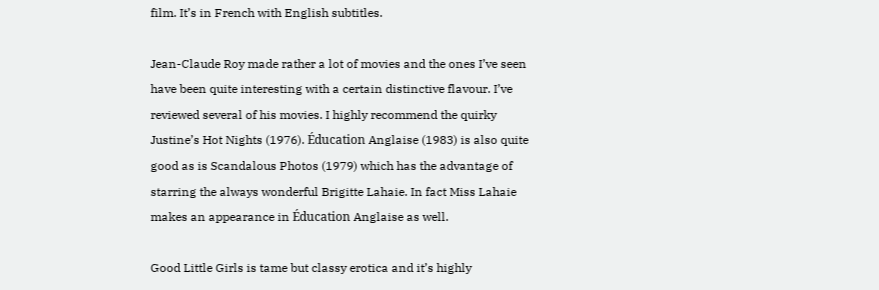film. It’s in French with English subtitles.

Jean-Claude Roy made rather a lot of movies and the ones I’ve seen have been quite interesting with a certain distinctive flavour. I’ve reviewed several of his movies. I highly recommend the quirky Justine’s Hot Nights (1976). Éducation Anglaise (1983) is also quite good as is Scandalous Photos (1979) which has the advantage of starring the always wonderful Brigitte Lahaie. In fact Miss Lahaie makes an appearance in Éducation Anglaise as well.

Good Little Girls is tame but classy erotica and it’s highly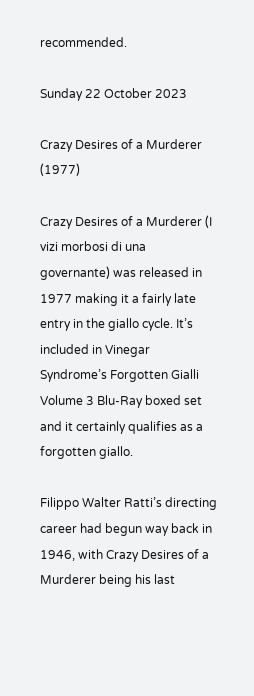recommended.

Sunday 22 October 2023

Crazy Desires of a Murderer (1977)

Crazy Desires of a Murderer (I vizi morbosi di una governante) was released in 1977 making it a fairly late entry in the giallo cycle. It’s included in Vinegar Syndrome’s Forgotten Gialli Volume 3 Blu-Ray boxed set and it certainly qualifies as a forgotten giallo.

Filippo Walter Ratti’s directing career had begun way back in 1946, with Crazy Desires of a Murderer being his last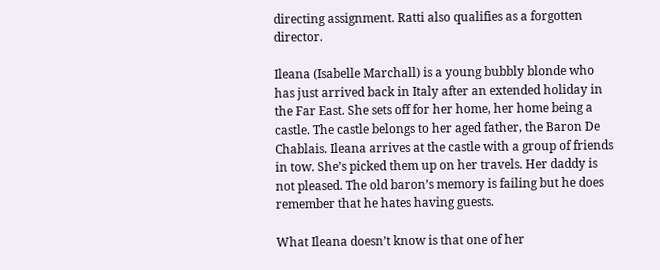directing assignment. Ratti also qualifies as a forgotten director.

Ileana (Isabelle Marchall) is a young bubbly blonde who has just arrived back in Italy after an extended holiday in the Far East. She sets off for her home, her home being a castle. The castle belongs to her aged father, the Baron De Chablais. Ileana arrives at the castle with a group of friends in tow. She’s picked them up on her travels. Her daddy is not pleased. The old baron’s memory is failing but he does remember that he hates having guests.

What Ileana doesn’t know is that one of her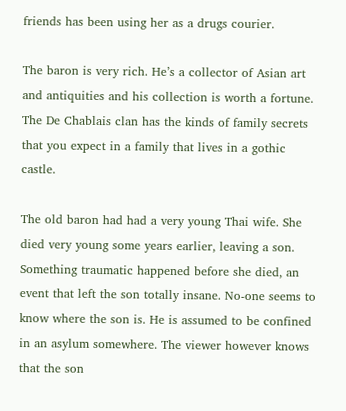friends has been using her as a drugs courier.

The baron is very rich. He’s a collector of Asian art and antiquities and his collection is worth a fortune. The De Chablais clan has the kinds of family secrets that you expect in a family that lives in a gothic castle.

The old baron had had a very young Thai wife. She died very young some years earlier, leaving a son. Something traumatic happened before she died, an event that left the son totally insane. No-one seems to know where the son is. He is assumed to be confined in an asylum somewhere. The viewer however knows that the son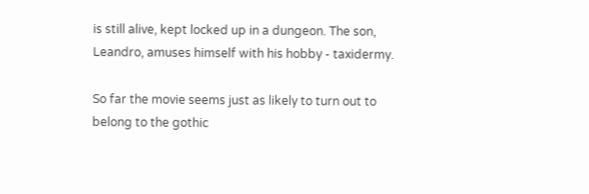is still alive, kept locked up in a dungeon. The son, Leandro, amuses himself with his hobby - taxidermy.

So far the movie seems just as likely to turn out to belong to the gothic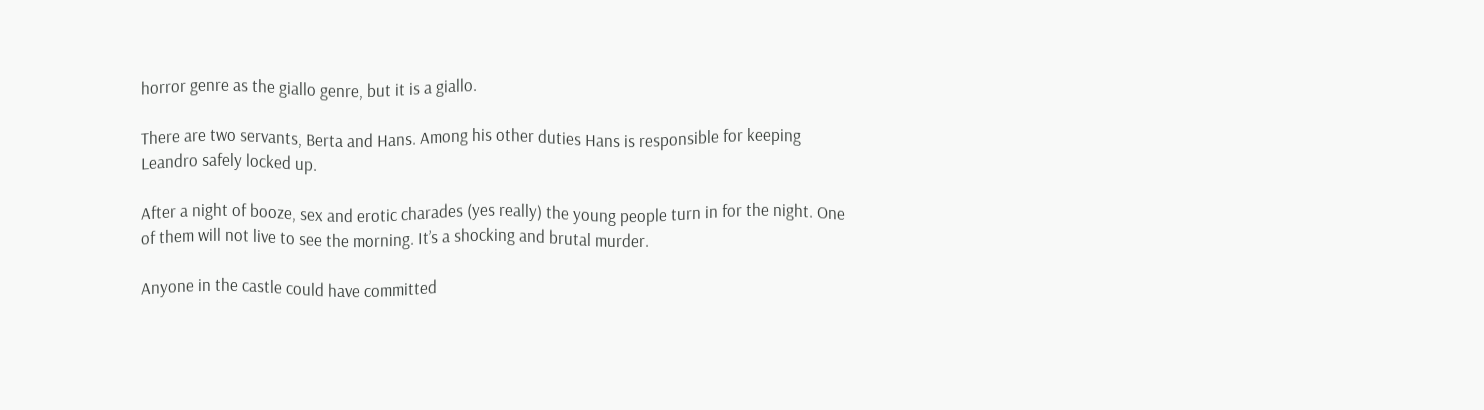horror genre as the giallo genre, but it is a giallo.

There are two servants, Berta and Hans. Among his other duties Hans is responsible for keeping Leandro safely locked up.

After a night of booze, sex and erotic charades (yes really) the young people turn in for the night. One of them will not live to see the morning. It’s a shocking and brutal murder.

Anyone in the castle could have committed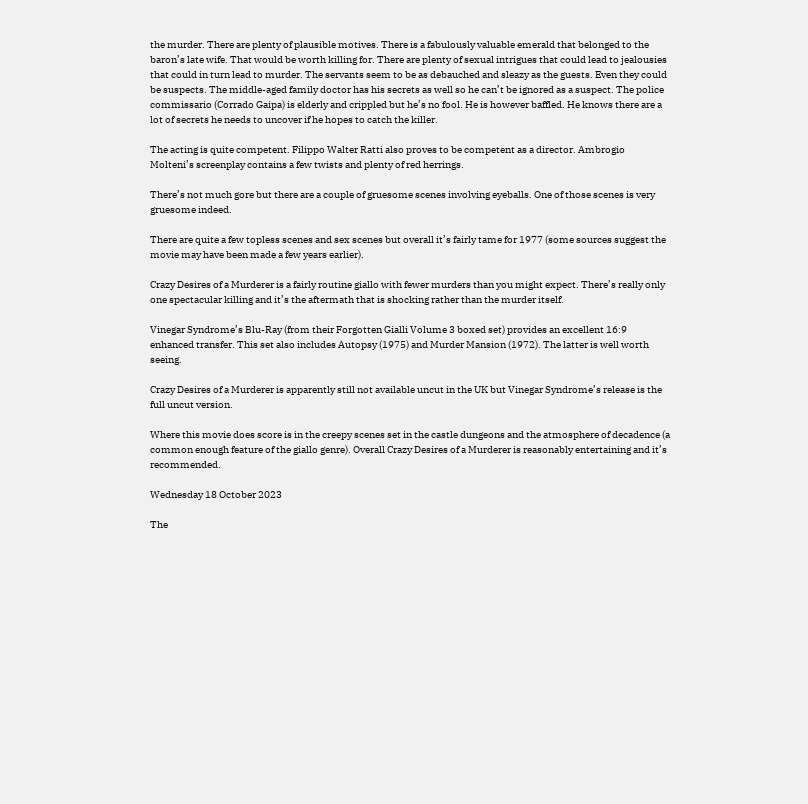the murder. There are plenty of plausible motives. There is a fabulously valuable emerald that belonged to the baron’s late wife. That would be worth killing for. There are plenty of sexual intrigues that could lead to jealousies that could in turn lead to murder. The servants seem to be as debauched and sleazy as the guests. Even they could be suspects. The middle-aged family doctor has his secrets as well so he can’t be ignored as a suspect. The police commissario (Corrado Gaipa) is elderly and crippled but he’s no fool. He is however baffled. He knows there are a lot of secrets he needs to uncover if he hopes to catch the killer.

The acting is quite competent. Filippo Walter Ratti also proves to be competent as a director. Ambrogio Molteni’s screenplay contains a few twists and plenty of red herrings.

There’s not much gore but there are a couple of gruesome scenes involving eyeballs. One of those scenes is very gruesome indeed.

There are quite a few topless scenes and sex scenes but overall it’s fairly tame for 1977 (some sources suggest the movie may have been made a few years earlier).

Crazy Desires of a Murderer is a fairly routine giallo with fewer murders than you might expect. There’s really only one spectacular killing and it’s the aftermath that is shocking rather than the murder itself.

Vinegar Syndrome’s Blu-Ray (from their Forgotten Gialli Volume 3 boxed set) provides an excellent 16:9 enhanced transfer. This set also includes Autopsy (1975) and Murder Mansion (1972). The latter is well worth seeing.

Crazy Desires of a Murderer is apparently still not available uncut in the UK but Vinegar Syndrome’s release is the full uncut version.

Where this movie does score is in the creepy scenes set in the castle dungeons and the atmosphere of decadence (a common enough feature of the giallo genre). Overall Crazy Desires of a Murderer is reasonably entertaining and it’s recommended.

Wednesday 18 October 2023

The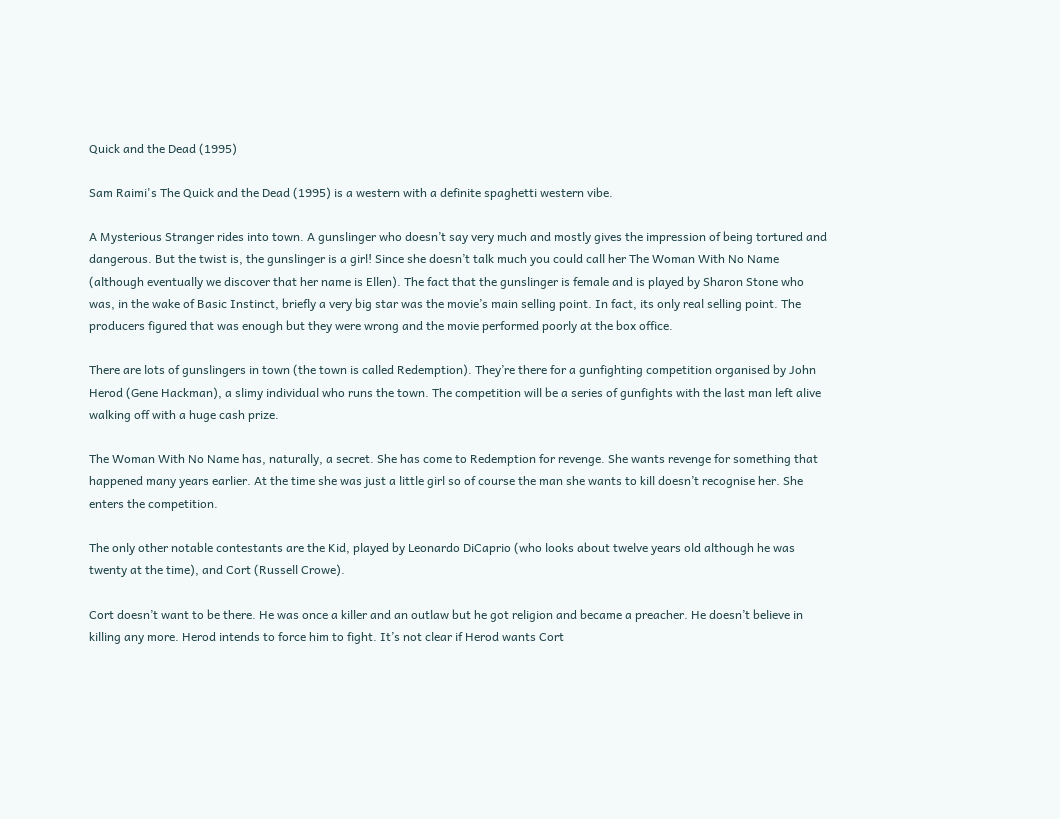Quick and the Dead (1995)

Sam Raimi's The Quick and the Dead (1995) is a western with a definite spaghetti western vibe.

A Mysterious Stranger rides into town. A gunslinger who doesn’t say very much and mostly gives the impression of being tortured and dangerous. But the twist is, the gunslinger is a girl! Since she doesn’t talk much you could call her The Woman With No Name (although eventually we discover that her name is Ellen). The fact that the gunslinger is female and is played by Sharon Stone who was, in the wake of Basic Instinct, briefly a very big star was the movie’s main selling point. In fact, its only real selling point. The producers figured that was enough but they were wrong and the movie performed poorly at the box office.

There are lots of gunslingers in town (the town is called Redemption). They’re there for a gunfighting competition organised by John Herod (Gene Hackman), a slimy individual who runs the town. The competition will be a series of gunfights with the last man left alive walking off with a huge cash prize.

The Woman With No Name has, naturally, a secret. She has come to Redemption for revenge. She wants revenge for something that happened many years earlier. At the time she was just a little girl so of course the man she wants to kill doesn’t recognise her. She enters the competition.

The only other notable contestants are the Kid, played by Leonardo DiCaprio (who looks about twelve years old although he was twenty at the time), and Cort (Russell Crowe).

Cort doesn’t want to be there. He was once a killer and an outlaw but he got religion and became a preacher. He doesn’t believe in killing any more. Herod intends to force him to fight. It’s not clear if Herod wants Cort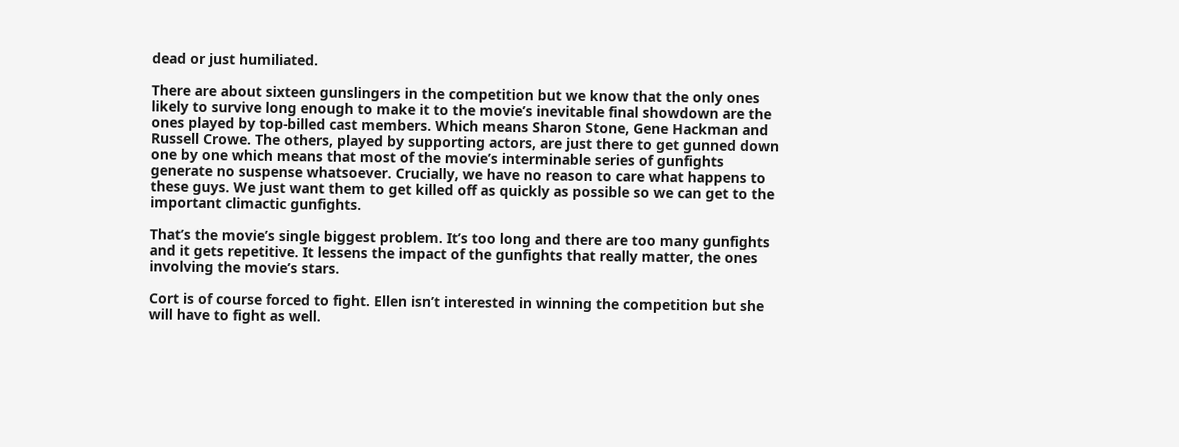dead or just humiliated.

There are about sixteen gunslingers in the competition but we know that the only ones likely to survive long enough to make it to the movie’s inevitable final showdown are the ones played by top-billed cast members. Which means Sharon Stone, Gene Hackman and Russell Crowe. The others, played by supporting actors, are just there to get gunned down one by one which means that most of the movie’s interminable series of gunfights generate no suspense whatsoever. Crucially, we have no reason to care what happens to these guys. We just want them to get killed off as quickly as possible so we can get to the important climactic gunfights.

That’s the movie’s single biggest problem. It’s too long and there are too many gunfights and it gets repetitive. It lessens the impact of the gunfights that really matter, the ones involving the movie’s stars.

Cort is of course forced to fight. Ellen isn’t interested in winning the competition but she will have to fight as well.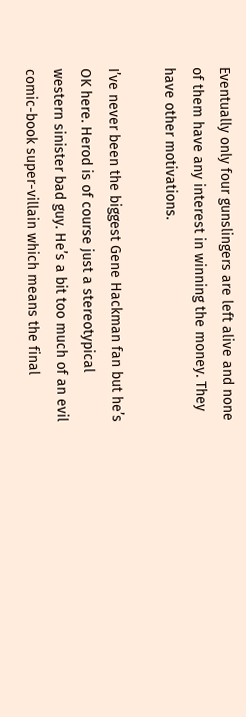Eventually only four gunslingers are left alive and none of them have any interest in winning the money. They have other motivations.

I’ve never been the biggest Gene Hackman fan but he’s OK here. Herod is of course just a stereotypical western sinister bad guy. He’s a bit too much of an evil comic-book super-villain which means the final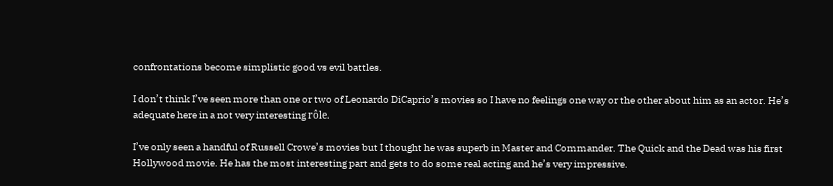confrontations become simplistic good vs evil battles.

I don’t think I’ve seen more than one or two of Leonardo DiCaprio’s movies so I have no feelings one way or the other about him as an actor. He’s adequate here in a not very interesting rôle.

I’ve only seen a handful of Russell Crowe’s movies but I thought he was superb in Master and Commander. The Quick and the Dead was his first Hollywood movie. He has the most interesting part and gets to do some real acting and he’s very impressive.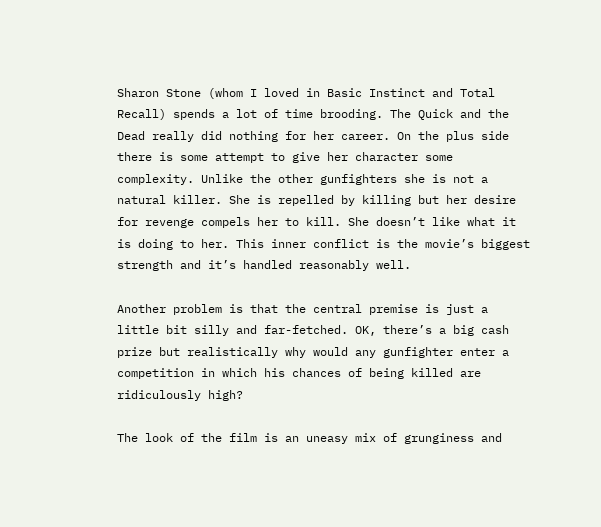Sharon Stone (whom I loved in Basic Instinct and Total Recall) spends a lot of time brooding. The Quick and the Dead really did nothing for her career. On the plus side there is some attempt to give her character some complexity. Unlike the other gunfighters she is not a natural killer. She is repelled by killing but her desire for revenge compels her to kill. She doesn’t like what it is doing to her. This inner conflict is the movie’s biggest strength and it’s handled reasonably well.

Another problem is that the central premise is just a little bit silly and far-fetched. OK, there’s a big cash prize but realistically why would any gunfighter enter a competition in which his chances of being killed are ridiculously high?

The look of the film is an uneasy mix of grunginess and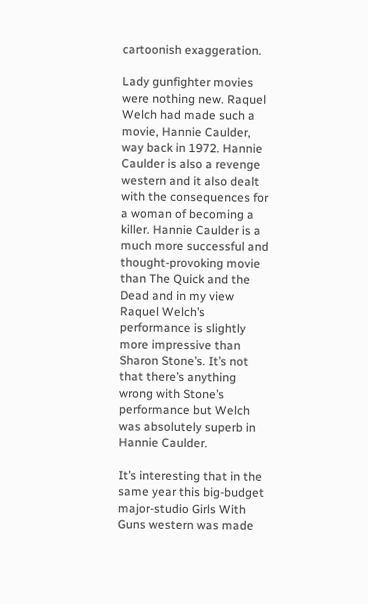cartoonish exaggeration.

Lady gunfighter movies were nothing new. Raquel Welch had made such a movie, Hannie Caulder, way back in 1972. Hannie Caulder is also a revenge western and it also dealt with the consequences for a woman of becoming a killer. Hannie Caulder is a much more successful and thought-provoking movie than The Quick and the Dead and in my view Raquel Welch’s performance is slightly more impressive than Sharon Stone’s. It’s not that there’s anything wrong with Stone’s performance but Welch was absolutely superb in Hannie Caulder.

It’s interesting that in the same year this big-budget major-studio Girls With Guns western was made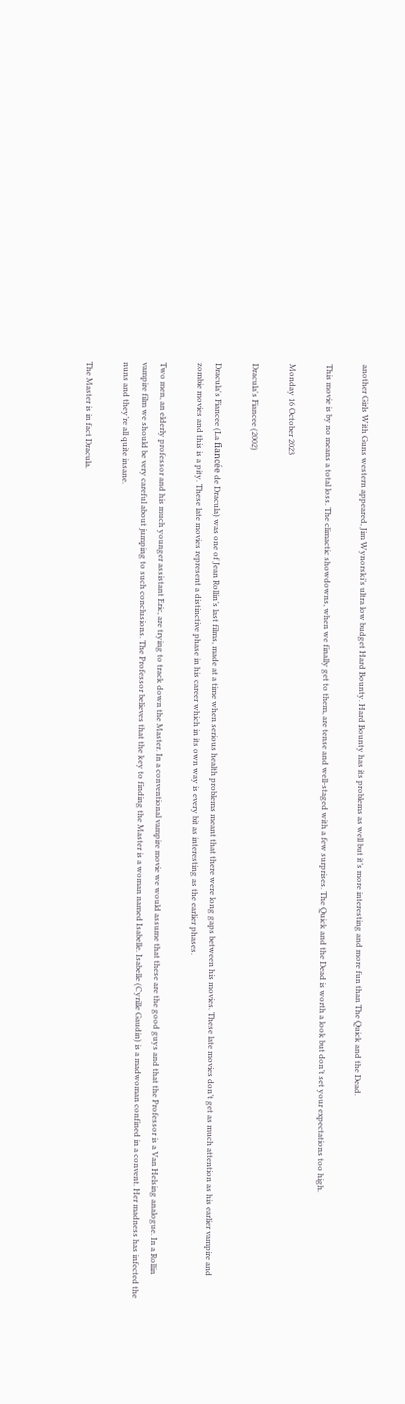another Girls With Guns western appeared, Jim Wynorski’s ultra low budget Hard Bounty. Hard Bounty has its problems as well but it’s more interesting and more fun than The Quick and the Dead.

This movie is by no means a total loss. The climactic showdowns, when we finally get to them, are tense and well-staged with a few surprises. The Quick and the Dead is worth a look but don’t set your expectations too high.

Monday 16 October 2023

Dracula's Fiancee (2002)

Dracula's Fiancee (La fiancée de Dracula) was one of Jean Rollin’s last films, made at a time when serious health problems meant that there were long gaps between his movies. These late movies don’t get as much attention as his earlier vampire and zombie movies and this is a pity. These late movies represent a distinctive phase in his career which in its own way is every bit as interesting as the earlier phases.

Two men, an elderly professor and his much younger assistant Eric, are trying to track down the Master. In a conventional vampire movie we would assume that these are the good guys and that the Professor is a Van Helsing analogue. In a Rollin vampire film we should be very careful about jumping to such conclusions. The Professor believes that the key to finding the Master is a woman named Isabelle. Isabelle (Cyrille Gaudin) is a madwoman confined in a convent. Her madness has infected the nuns and they’re all quite insane.

The Master is in fact Dracula.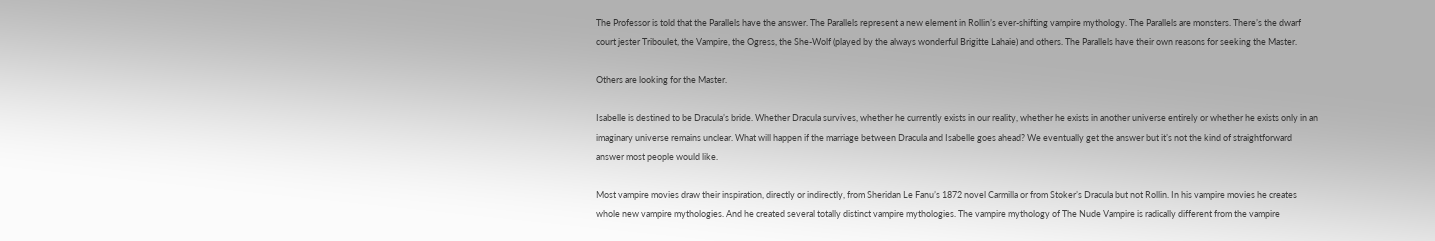The Professor is told that the Parallels have the answer. The Parallels represent a new element in Rollin’s ever-shifting vampire mythology. The Parallels are monsters. There’s the dwarf court jester Triboulet, the Vampire, the Ogress, the She-Wolf (played by the always wonderful Brigitte Lahaie) and others. The Parallels have their own reasons for seeking the Master.

Others are looking for the Master.

Isabelle is destined to be Dracula’s bride. Whether Dracula survives, whether he currently exists in our reality, whether he exists in another universe entirely or whether he exists only in an imaginary universe remains unclear. What will happen if the marriage between Dracula and Isabelle goes ahead? We eventually get the answer but it’s not the kind of straightforward answer most people would like.

Most vampire movies draw their inspiration, directly or indirectly, from Sheridan Le Fanu’s 1872 novel Carmilla or from Stoker’s Dracula but not Rollin. In his vampire movies he creates whole new vampire mythologies. And he created several totally distinct vampire mythologies. The vampire mythology of The Nude Vampire is radically different from the vampire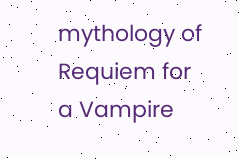mythology of Requiem for a Vampire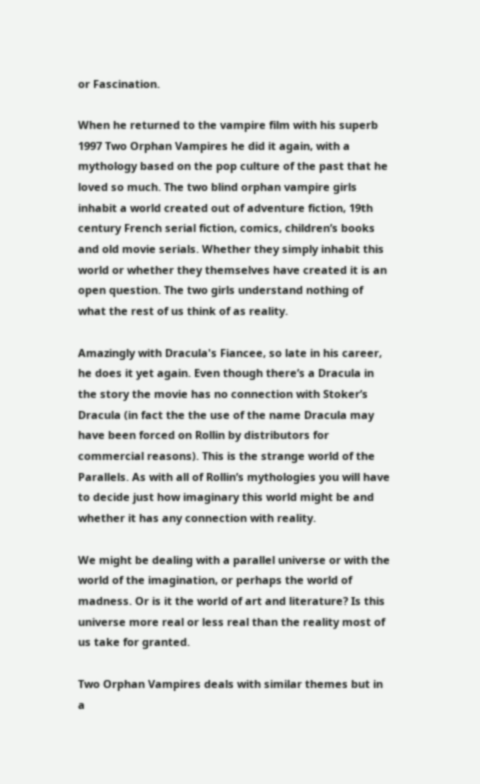or Fascination.

When he returned to the vampire film with his superb 1997 Two Orphan Vampires he did it again, with a mythology based on the pop culture of the past that he loved so much. The two blind orphan vampire girls inhabit a world created out of adventure fiction, 19th century French serial fiction, comics, children’s books and old movie serials. Whether they simply inhabit this world or whether they themselves have created it is an open question. The two girls understand nothing of what the rest of us think of as reality.

Amazingly with Dracula's Fiancee, so late in his career, he does it yet again. Even though there’s a Dracula in the story the movie has no connection with Stoker’s Dracula (in fact the the use of the name Dracula may have been forced on Rollin by distributors for commercial reasons). This is the strange world of the Parallels. As with all of Rollin’s mythologies you will have to decide just how imaginary this world might be and whether it has any connection with reality.

We might be dealing with a parallel universe or with the world of the imagination, or perhaps the world of madness. Or is it the world of art and literature? Is this universe more real or less real than the reality most of us take for granted.

Two Orphan Vampires deals with similar themes but in a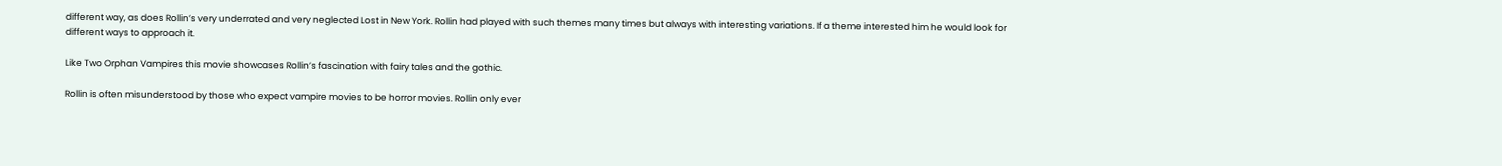different way, as does Rollin’s very underrated and very neglected Lost in New York. Rollin had played with such themes many times but always with interesting variations. If a theme interested him he would look for different ways to approach it.

Like Two Orphan Vampires this movie showcases Rollin’s fascination with fairy tales and the gothic.

Rollin is often misunderstood by those who expect vampire movies to be horror movies. Rollin only ever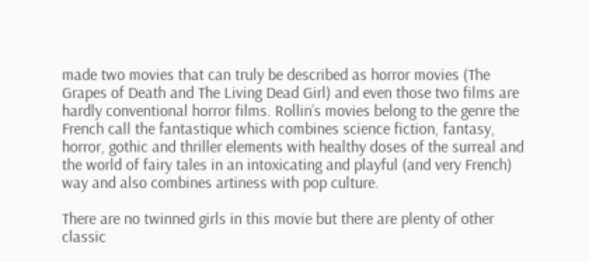made two movies that can truly be described as horror movies (The Grapes of Death and The Living Dead Girl) and even those two films are hardly conventional horror films. Rollin’s movies belong to the genre the French call the fantastique which combines science fiction, fantasy, horror, gothic and thriller elements with healthy doses of the surreal and the world of fairy tales in an intoxicating and playful (and very French) way and also combines artiness with pop culture.

There are no twinned girls in this movie but there are plenty of other classic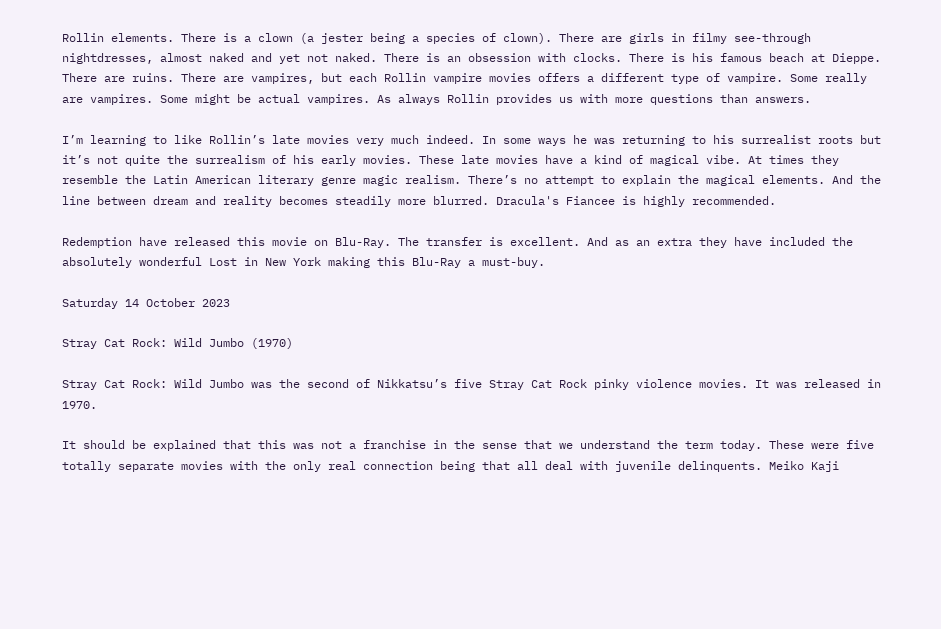Rollin elements. There is a clown (a jester being a species of clown). There are girls in filmy see-through nightdresses, almost naked and yet not naked. There is an obsession with clocks. There is his famous beach at Dieppe. There are ruins. There are vampires, but each Rollin vampire movies offers a different type of vampire. Some really are vampires. Some might be actual vampires. As always Rollin provides us with more questions than answers.

I’m learning to like Rollin’s late movies very much indeed. In some ways he was returning to his surrealist roots but it’s not quite the surrealism of his early movies. These late movies have a kind of magical vibe. At times they resemble the Latin American literary genre magic realism. There’s no attempt to explain the magical elements. And the line between dream and reality becomes steadily more blurred. Dracula's Fiancee is highly recommended.

Redemption have released this movie on Blu-Ray. The transfer is excellent. And as an extra they have included the absolutely wonderful Lost in New York making this Blu-Ray a must-buy.

Saturday 14 October 2023

Stray Cat Rock: Wild Jumbo (1970)

Stray Cat Rock: Wild Jumbo was the second of Nikkatsu’s five Stray Cat Rock pinky violence movies. It was released in 1970.

It should be explained that this was not a franchise in the sense that we understand the term today. These were five totally separate movies with the only real connection being that all deal with juvenile delinquents. Meiko Kaji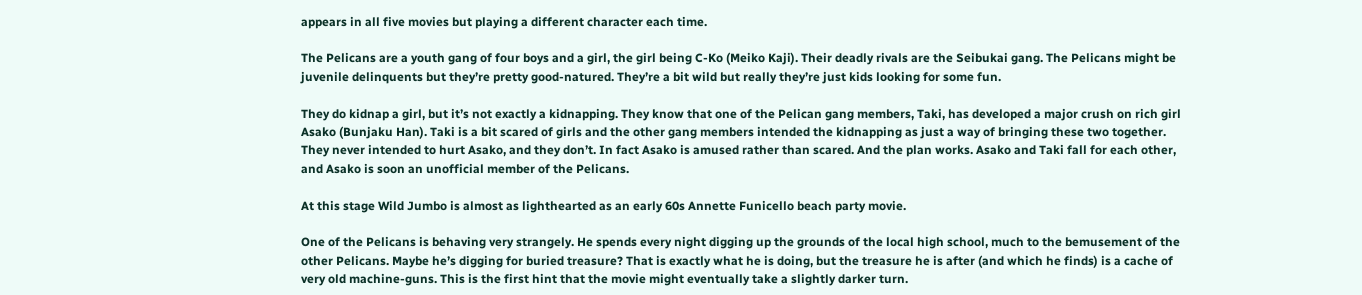appears in all five movies but playing a different character each time.

The Pelicans are a youth gang of four boys and a girl, the girl being C-Ko (Meiko Kaji). Their deadly rivals are the Seibukai gang. The Pelicans might be juvenile delinquents but they’re pretty good-natured. They’re a bit wild but really they’re just kids looking for some fun.

They do kidnap a girl, but it’s not exactly a kidnapping. They know that one of the Pelican gang members, Taki, has developed a major crush on rich girl Asako (Bunjaku Han). Taki is a bit scared of girls and the other gang members intended the kidnapping as just a way of bringing these two together. They never intended to hurt Asako, and they don’t. In fact Asako is amused rather than scared. And the plan works. Asako and Taki fall for each other, and Asako is soon an unofficial member of the Pelicans.

At this stage Wild Jumbo is almost as lighthearted as an early 60s Annette Funicello beach party movie.

One of the Pelicans is behaving very strangely. He spends every night digging up the grounds of the local high school, much to the bemusement of the other Pelicans. Maybe he’s digging for buried treasure? That is exactly what he is doing, but the treasure he is after (and which he finds) is a cache of very old machine-guns. This is the first hint that the movie might eventually take a slightly darker turn.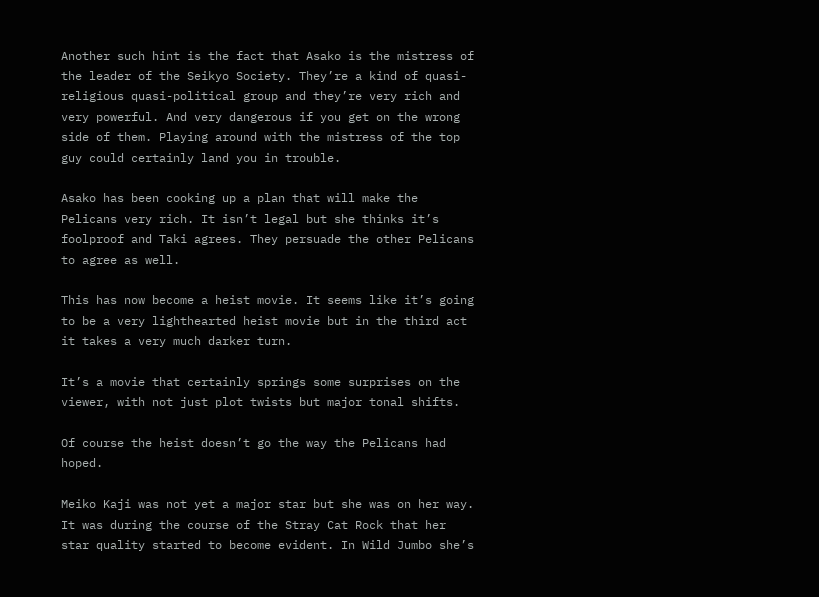Another such hint is the fact that Asako is the mistress of the leader of the Seikyo Society. They’re a kind of quasi-religious quasi-political group and they’re very rich and very powerful. And very dangerous if you get on the wrong side of them. Playing around with the mistress of the top guy could certainly land you in trouble.

Asako has been cooking up a plan that will make the Pelicans very rich. It isn’t legal but she thinks it’s foolproof and Taki agrees. They persuade the other Pelicans to agree as well.

This has now become a heist movie. It seems like it’s going to be a very lighthearted heist movie but in the third act it takes a very much darker turn.

It’s a movie that certainly springs some surprises on the viewer, with not just plot twists but major tonal shifts.

Of course the heist doesn’t go the way the Pelicans had hoped.

Meiko Kaji was not yet a major star but she was on her way. It was during the course of the Stray Cat Rock that her star quality started to become evident. In Wild Jumbo she’s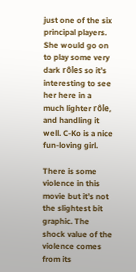just one of the six principal players. She would go on to play some very dark rôles so it’s interesting to see her here in a much lighter rôle, and handling it well. C-Ko is a nice fun-loving girl.

There is some violence in this movie but it’s not the slightest bit graphic. The shock value of the violence comes from its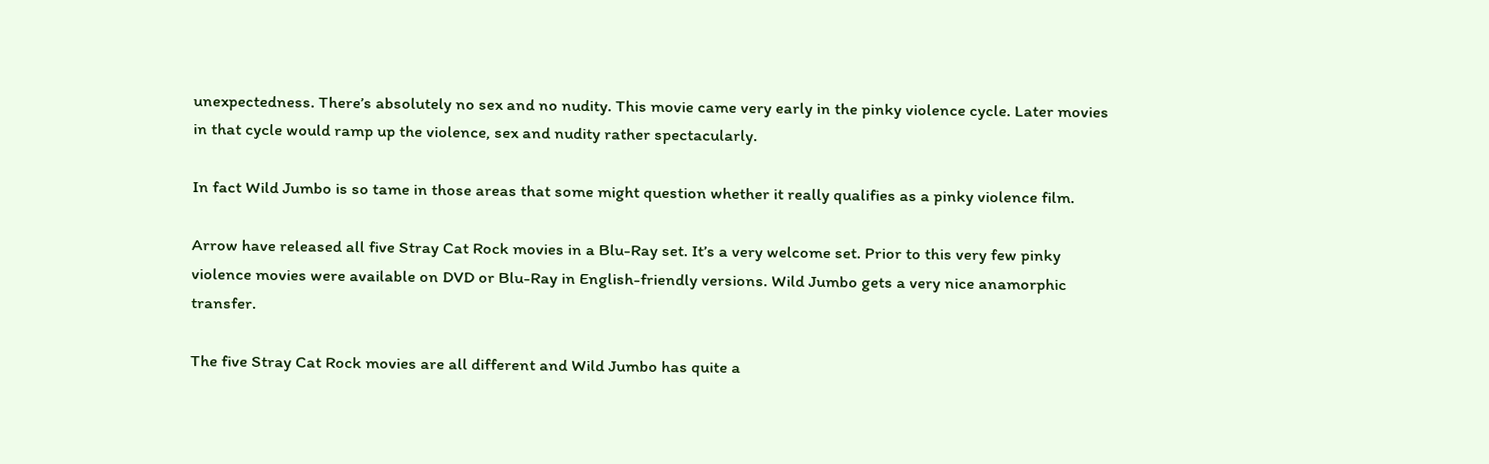unexpectedness. There’s absolutely no sex and no nudity. This movie came very early in the pinky violence cycle. Later movies in that cycle would ramp up the violence, sex and nudity rather spectacularly.

In fact Wild Jumbo is so tame in those areas that some might question whether it really qualifies as a pinky violence film.

Arrow have released all five Stray Cat Rock movies in a Blu-Ray set. It’s a very welcome set. Prior to this very few pinky violence movies were available on DVD or Blu-Ray in English-friendly versions. Wild Jumbo gets a very nice anamorphic transfer.

The five Stray Cat Rock movies are all different and Wild Jumbo has quite a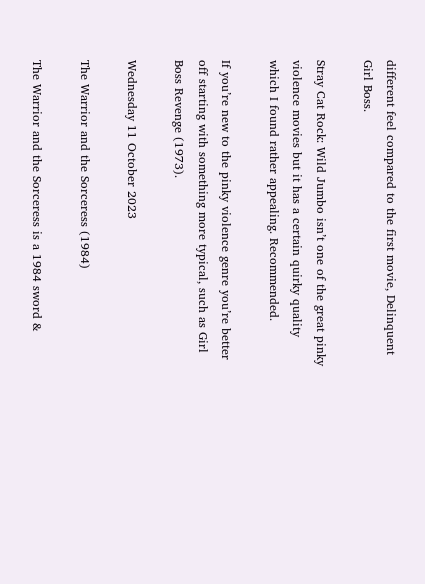different feel compared to the first movie, Delinquent Girl Boss.

Stray Cat Rock: Wild Jumbo isn’t one of the great pinky violence movies but it has a certain quirky quality which I found rather appealing. Recommended.

If you’re new to the pinky violence genre you’re better off starting with something more typical, such as Girl Boss Revenge (1973).

Wednesday 11 October 2023

The Warrior and the Sorceress (1984)

The Warrior and the Sorceress is a 1984 sword &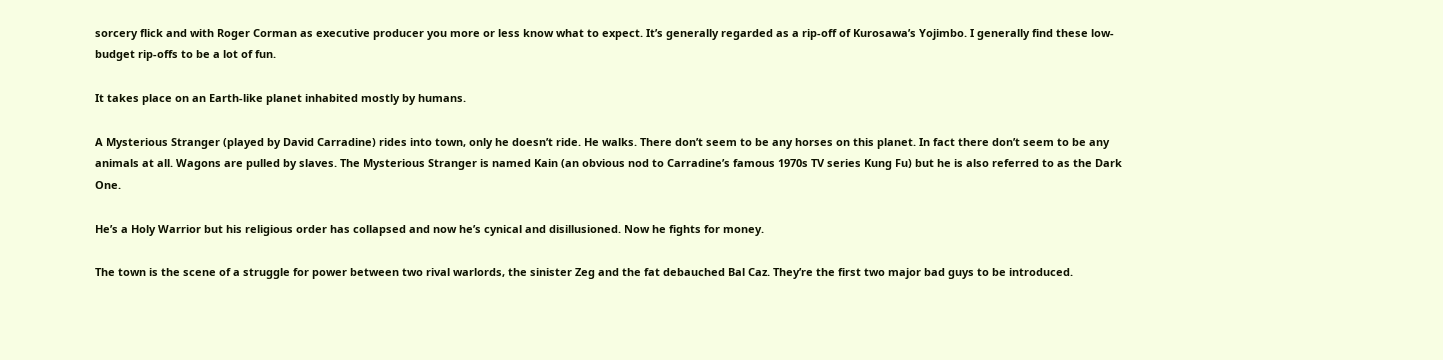sorcery flick and with Roger Corman as executive producer you more or less know what to expect. It’s generally regarded as a rip-off of Kurosawa’s Yojimbo. I generally find these low-budget rip-offs to be a lot of fun.

It takes place on an Earth-like planet inhabited mostly by humans.

A Mysterious Stranger (played by David Carradine) rides into town, only he doesn’t ride. He walks. There don’t seem to be any horses on this planet. In fact there don’t seem to be any animals at all. Wagons are pulled by slaves. The Mysterious Stranger is named Kain (an obvious nod to Carradine’s famous 1970s TV series Kung Fu) but he is also referred to as the Dark One.

He’s a Holy Warrior but his religious order has collapsed and now he’s cynical and disillusioned. Now he fights for money.

The town is the scene of a struggle for power between two rival warlords, the sinister Zeg and the fat debauched Bal Caz. They’re the first two major bad guys to be introduced.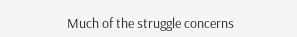Much of the struggle concerns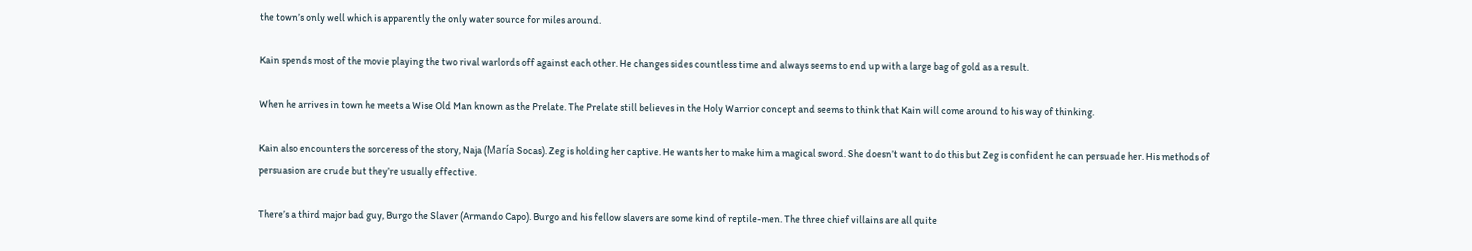the town’s only well which is apparently the only water source for miles around.

Kain spends most of the movie playing the two rival warlords off against each other. He changes sides countless time and always seems to end up with a large bag of gold as a result.

When he arrives in town he meets a Wise Old Man known as the Prelate. The Prelate still believes in the Holy Warrior concept and seems to think that Kain will come around to his way of thinking.

Kain also encounters the sorceress of the story, Naja (María Socas). Zeg is holding her captive. He wants her to make him a magical sword. She doesn’t want to do this but Zeg is confident he can persuade her. His methods of persuasion are crude but they’re usually effective.

There’s a third major bad guy, Burgo the Slaver (Armando Capo). Burgo and his fellow slavers are some kind of reptile-men. The three chief villains are all quite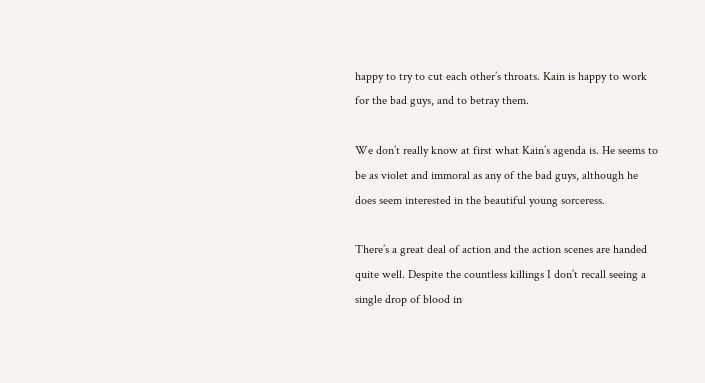happy to try to cut each other’s throats. Kain is happy to work for the bad guys, and to betray them.

We don’t really know at first what Kain’s agenda is. He seems to be as violet and immoral as any of the bad guys, although he does seem interested in the beautiful young sorceress.

There’s a great deal of action and the action scenes are handed quite well. Despite the countless killings I don’t recall seeing a single drop of blood in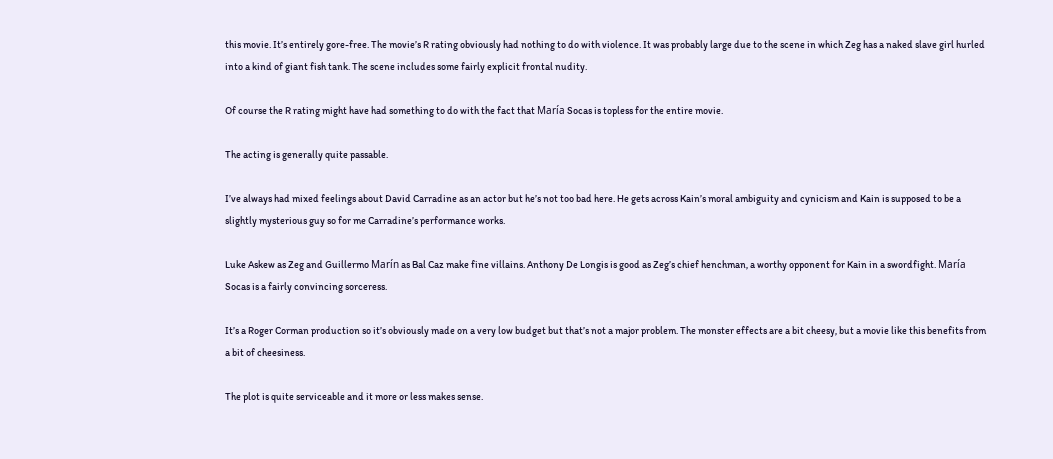this movie. It’s entirely gore-free. The movie’s R rating obviously had nothing to do with violence. It was probably large due to the scene in which Zeg has a naked slave girl hurled into a kind of giant fish tank. The scene includes some fairly explicit frontal nudity.

Of course the R rating might have had something to do with the fact that María Socas is topless for the entire movie.

The acting is generally quite passable.

I’ve always had mixed feelings about David Carradine as an actor but he’s not too bad here. He gets across Kain’s moral ambiguity and cynicism and Kain is supposed to be a slightly mysterious guy so for me Carradine’s performance works.

Luke Askew as Zeg and Guillermo Marín as Bal Caz make fine villains. Anthony De Longis is good as Zeg’s chief henchman, a worthy opponent for Kain in a swordfight. María Socas is a fairly convincing sorceress.

It’s a Roger Corman production so it’s obviously made on a very low budget but that’s not a major problem. The monster effects are a bit cheesy, but a movie like this benefits from a bit of cheesiness.

The plot is quite serviceable and it more or less makes sense.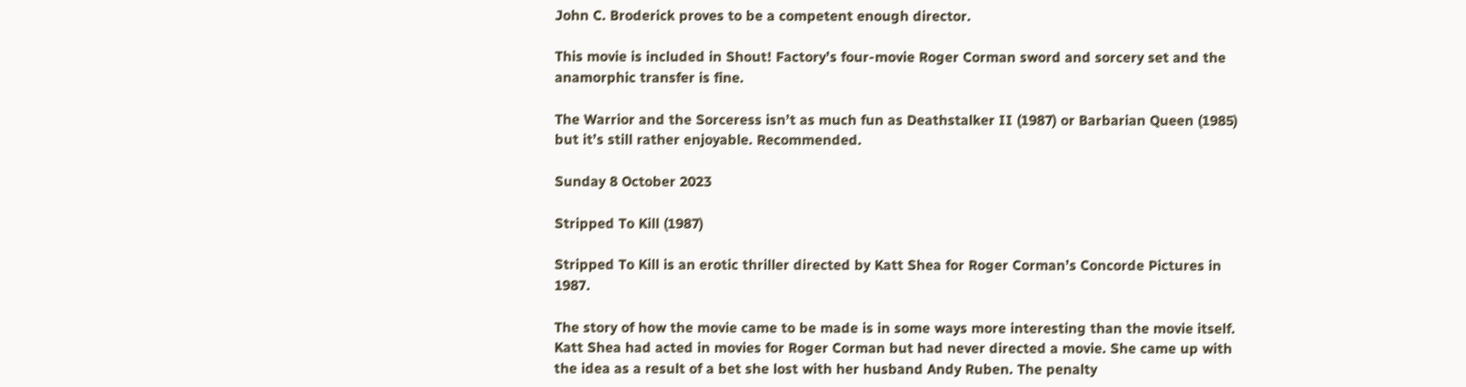John C. Broderick proves to be a competent enough director.

This movie is included in Shout! Factory’s four-movie Roger Corman sword and sorcery set and the anamorphic transfer is fine.

The Warrior and the Sorceress isn’t as much fun as Deathstalker II (1987) or Barbarian Queen (1985) but it’s still rather enjoyable. Recommended.

Sunday 8 October 2023

Stripped To Kill (1987)

Stripped To Kill is an erotic thriller directed by Katt Shea for Roger Corman’s Concorde Pictures in 1987.

The story of how the movie came to be made is in some ways more interesting than the movie itself. Katt Shea had acted in movies for Roger Corman but had never directed a movie. She came up with the idea as a result of a bet she lost with her husband Andy Ruben. The penalty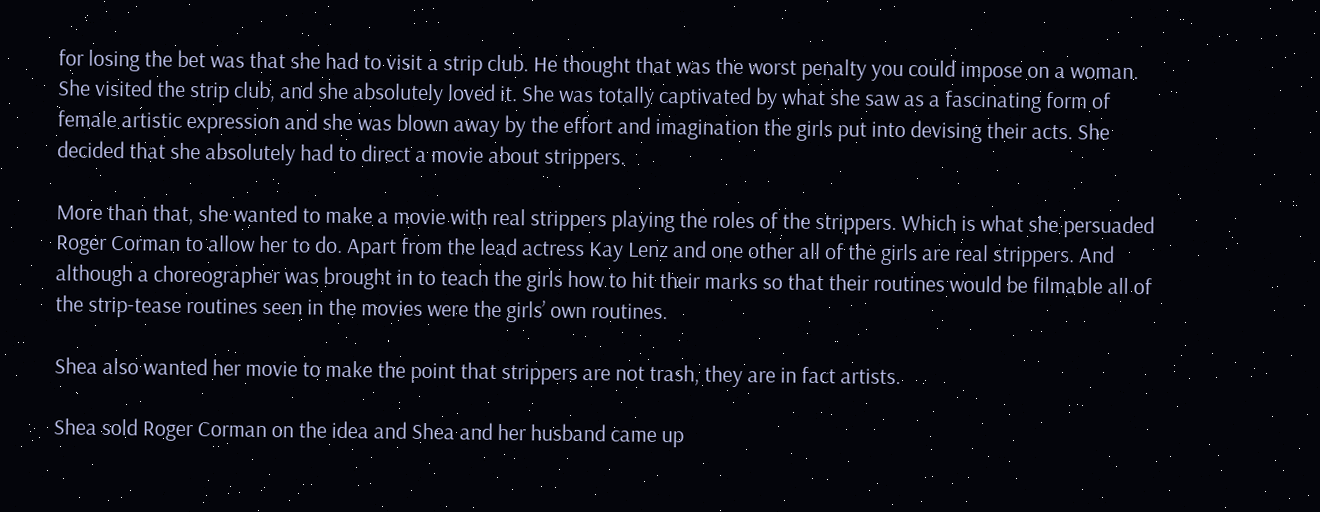for losing the bet was that she had to visit a strip club. He thought that was the worst penalty you could impose on a woman. She visited the strip club, and she absolutely loved it. She was totally captivated by what she saw as a fascinating form of female artistic expression and she was blown away by the effort and imagination the girls put into devising their acts. She decided that she absolutely had to direct a movie about strippers.

More than that, she wanted to make a movie with real strippers playing the roles of the strippers. Which is what she persuaded Roger Corman to allow her to do. Apart from the lead actress Kay Lenz and one other all of the girls are real strippers. And although a choreographer was brought in to teach the girls how to hit their marks so that their routines would be filmable all of the strip-tease routines seen in the movies were the girls’ own routines.

Shea also wanted her movie to make the point that strippers are not trash, they are in fact artists.

Shea sold Roger Corman on the idea and Shea and her husband came up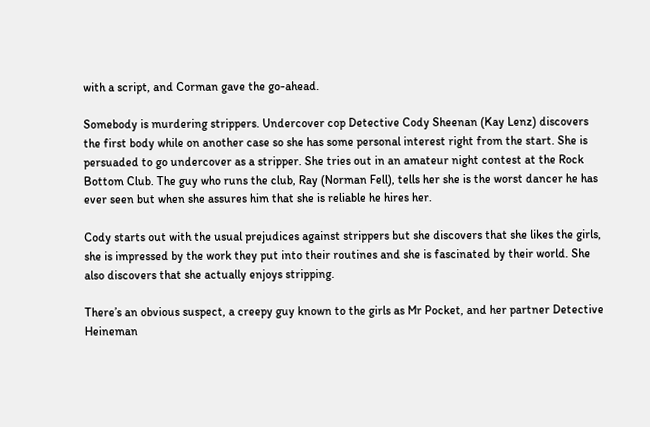with a script, and Corman gave the go-ahead.

Somebody is murdering strippers. Undercover cop Detective Cody Sheenan (Kay Lenz) discovers the first body while on another case so she has some personal interest right from the start. She is persuaded to go undercover as a stripper. She tries out in an amateur night contest at the Rock Bottom Club. The guy who runs the club, Ray (Norman Fell), tells her she is the worst dancer he has ever seen but when she assures him that she is reliable he hires her.

Cody starts out with the usual prejudices against strippers but she discovers that she likes the girls, she is impressed by the work they put into their routines and she is fascinated by their world. She also discovers that she actually enjoys stripping.

There’s an obvious suspect, a creepy guy known to the girls as Mr Pocket, and her partner Detective Heineman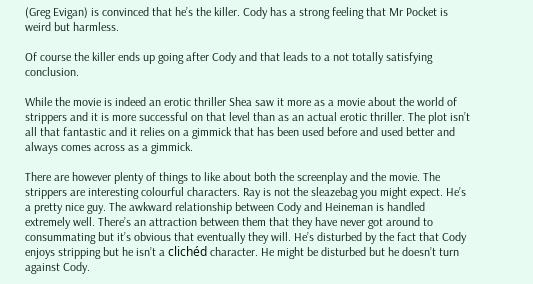(Greg Evigan) is convinced that he’s the killer. Cody has a strong feeling that Mr Pocket is weird but harmless.

Of course the killer ends up going after Cody and that leads to a not totally satisfying conclusion.

While the movie is indeed an erotic thriller Shea saw it more as a movie about the world of strippers and it is more successful on that level than as an actual erotic thriller. The plot isn’t all that fantastic and it relies on a gimmick that has been used before and used better and always comes across as a gimmick.

There are however plenty of things to like about both the screenplay and the movie. The strippers are interesting colourful characters. Ray is not the sleazebag you might expect. He’s a pretty nice guy. The awkward relationship between Cody and Heineman is handled extremely well. There’s an attraction between them that they have never got around to consummating but it’s obvious that eventually they will. He’s disturbed by the fact that Cody enjoys stripping but he isn’t a clichéd character. He might be disturbed but he doesn’t turn against Cody.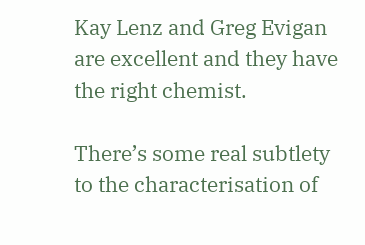Kay Lenz and Greg Evigan are excellent and they have the right chemist.

There’s some real subtlety to the characterisation of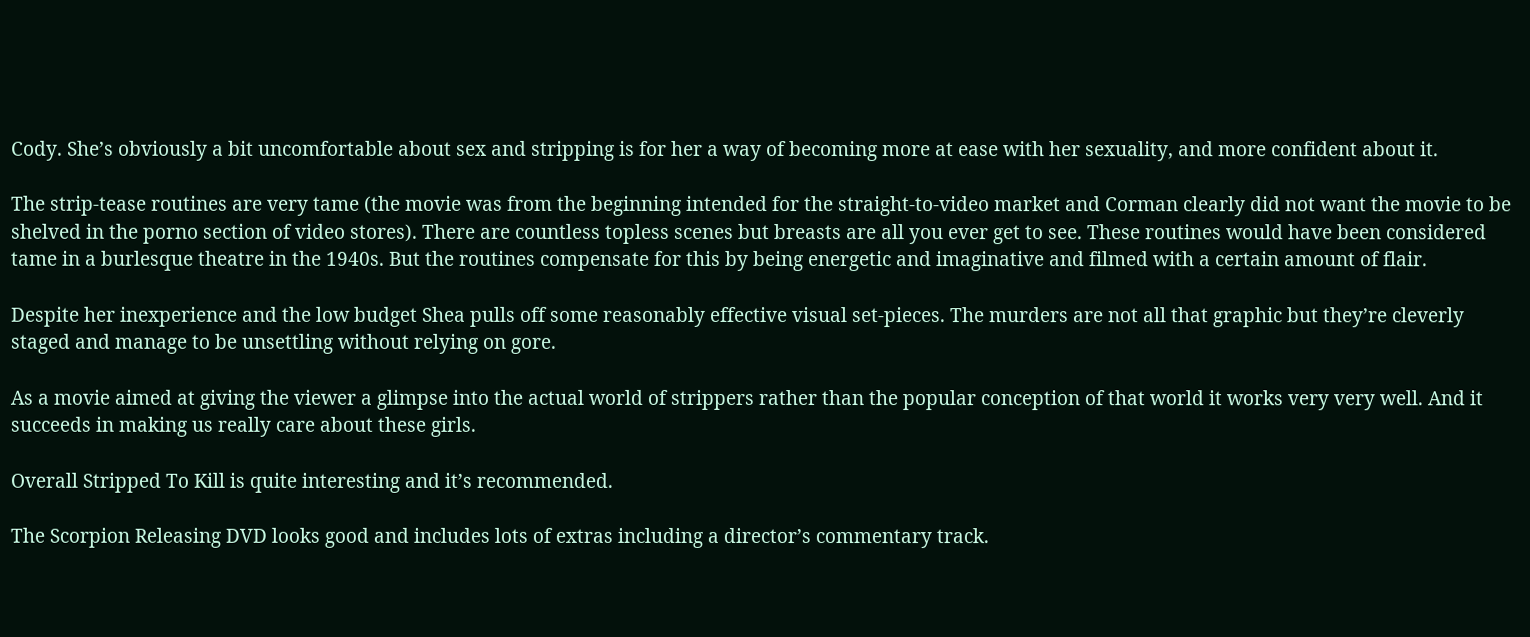Cody. She’s obviously a bit uncomfortable about sex and stripping is for her a way of becoming more at ease with her sexuality, and more confident about it.

The strip-tease routines are very tame (the movie was from the beginning intended for the straight-to-video market and Corman clearly did not want the movie to be shelved in the porno section of video stores). There are countless topless scenes but breasts are all you ever get to see. These routines would have been considered tame in a burlesque theatre in the 1940s. But the routines compensate for this by being energetic and imaginative and filmed with a certain amount of flair.

Despite her inexperience and the low budget Shea pulls off some reasonably effective visual set-pieces. The murders are not all that graphic but they’re cleverly staged and manage to be unsettling without relying on gore.

As a movie aimed at giving the viewer a glimpse into the actual world of strippers rather than the popular conception of that world it works very very well. And it succeeds in making us really care about these girls.

Overall Stripped To Kill is quite interesting and it’s recommended.

The Scorpion Releasing DVD looks good and includes lots of extras including a director’s commentary track.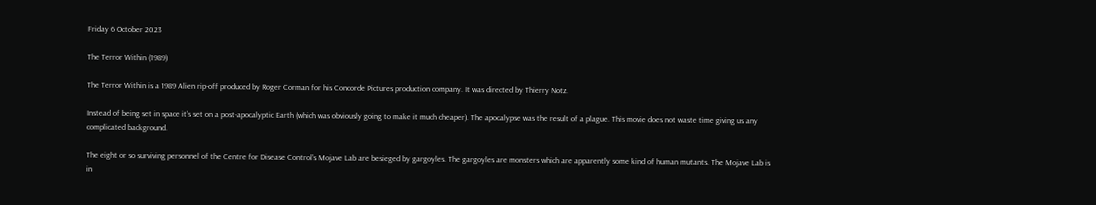Friday 6 October 2023

The Terror Within (1989)

The Terror Within is a 1989 Alien rip-off produced by Roger Corman for his Concorde Pictures production company. It was directed by Thierry Notz.

Instead of being set in space it’s set on a post-apocalyptic Earth (which was obviously going to make it much cheaper). The apocalypse was the result of a plague. This movie does not waste time giving us any complicated background.

The eight or so surviving personnel of the Centre for Disease Control’s Mojave Lab are besieged by gargoyles. The gargoyles are monsters which are apparently some kind of human mutants. The Mojave Lab is in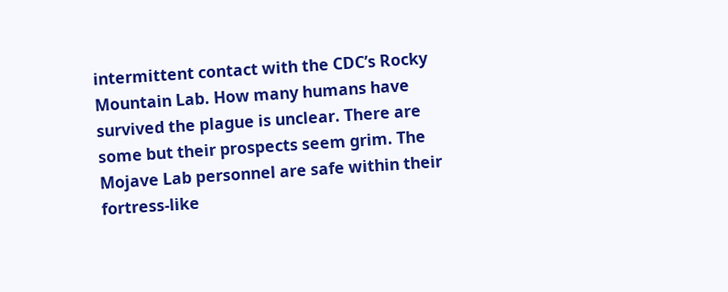intermittent contact with the CDC’s Rocky Mountain Lab. How many humans have survived the plague is unclear. There are some but their prospects seem grim. The Mojave Lab personnel are safe within their fortress-like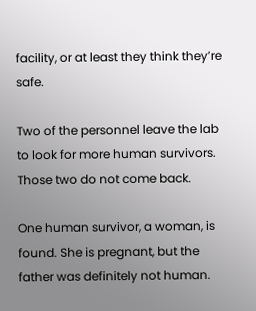facility, or at least they think they’re safe.

Two of the personnel leave the lab to look for more human survivors. Those two do not come back.

One human survivor, a woman, is found. She is pregnant, but the father was definitely not human.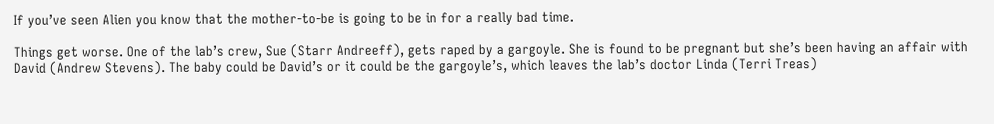If you’ve seen Alien you know that the mother-to-be is going to be in for a really bad time.

Things get worse. One of the lab’s crew, Sue (Starr Andreeff), gets raped by a gargoyle. She is found to be pregnant but she’s been having an affair with David (Andrew Stevens). The baby could be David’s or it could be the gargoyle’s, which leaves the lab’s doctor Linda (Terri Treas)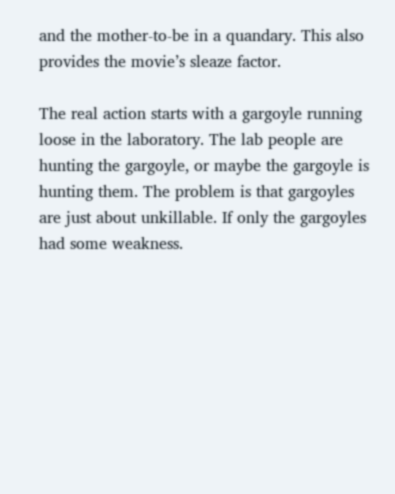and the mother-to-be in a quandary. This also provides the movie’s sleaze factor.

The real action starts with a gargoyle running loose in the laboratory. The lab people are hunting the gargoyle, or maybe the gargoyle is hunting them. The problem is that gargoyles are just about unkillable. If only the gargoyles had some weakness.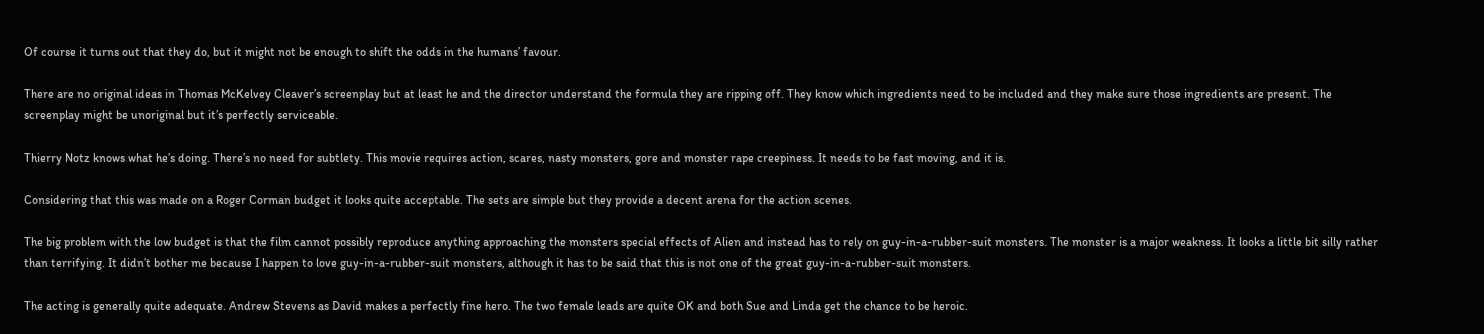Of course it turns out that they do, but it might not be enough to shift the odds in the humans’ favour.

There are no original ideas in Thomas McKelvey Cleaver’s screenplay but at least he and the director understand the formula they are ripping off. They know which ingredients need to be included and they make sure those ingredients are present. The screenplay might be unoriginal but it’s perfectly serviceable.

Thierry Notz knows what he’s doing. There’s no need for subtlety. This movie requires action, scares, nasty monsters, gore and monster rape creepiness. It needs to be fast moving, and it is.

Considering that this was made on a Roger Corman budget it looks quite acceptable. The sets are simple but they provide a decent arena for the action scenes.

The big problem with the low budget is that the film cannot possibly reproduce anything approaching the monsters special effects of Alien and instead has to rely on guy-in-a-rubber-suit monsters. The monster is a major weakness. It looks a little bit silly rather than terrifying. It didn’t bother me because I happen to love guy-in-a-rubber-suit monsters, although it has to be said that this is not one of the great guy-in-a-rubber-suit monsters.

The acting is generally quite adequate. Andrew Stevens as David makes a perfectly fine hero. The two female leads are quite OK and both Sue and Linda get the chance to be heroic.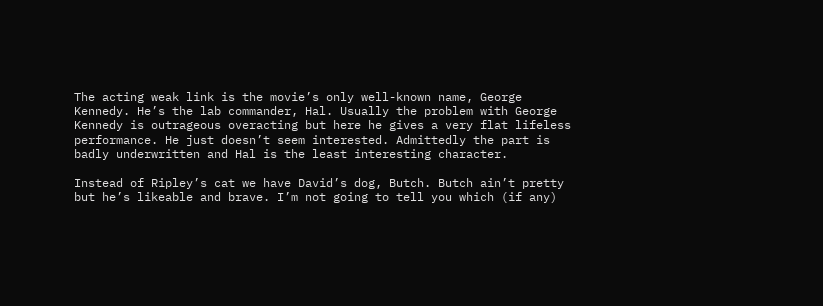The acting weak link is the movie’s only well-known name, George Kennedy. He’s the lab commander, Hal. Usually the problem with George Kennedy is outrageous overacting but here he gives a very flat lifeless performance. He just doesn’t seem interested. Admittedly the part is badly underwritten and Hal is the least interesting character.

Instead of Ripley’s cat we have David’s dog, Butch. Butch ain’t pretty but he’s likeable and brave. I’m not going to tell you which (if any)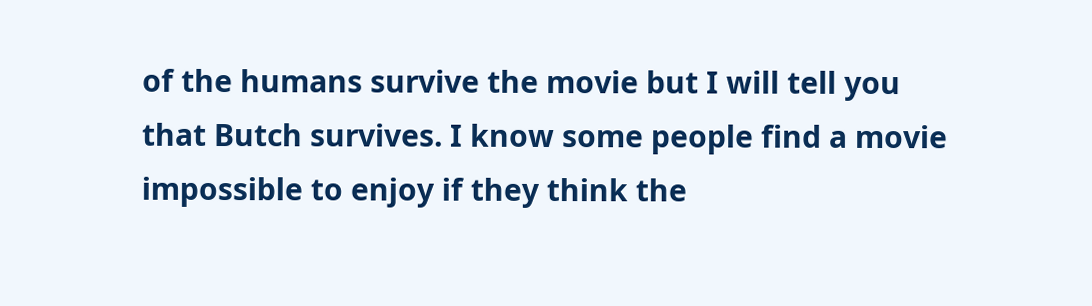of the humans survive the movie but I will tell you that Butch survives. I know some people find a movie impossible to enjoy if they think the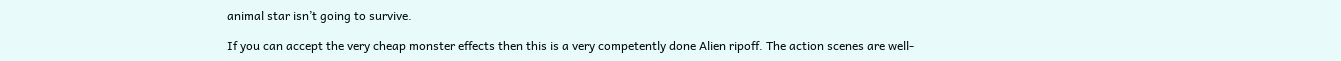animal star isn’t going to survive.

If you can accept the very cheap monster effects then this is a very competently done Alien ripoff. The action scenes are well-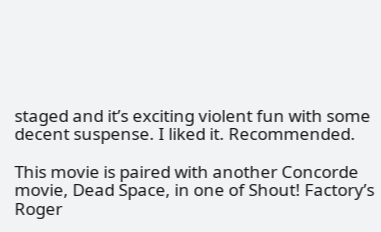staged and it’s exciting violent fun with some decent suspense. I liked it. Recommended.

This movie is paired with another Concorde movie, Dead Space, in one of Shout! Factory’s Roger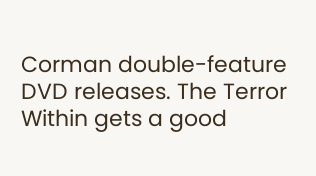Corman double-feature DVD releases. The Terror Within gets a good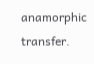anamorphic transfer.